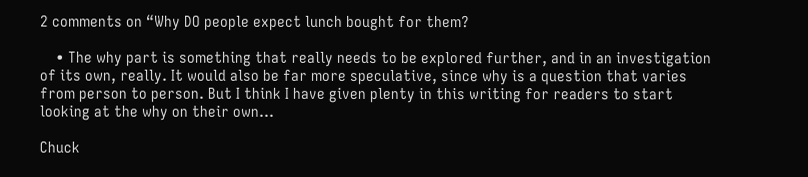2 comments on “Why DO people expect lunch bought for them?

    • The why part is something that really needs to be explored further, and in an investigation of its own, really. It would also be far more speculative, since why is a question that varies from person to person. But I think I have given plenty in this writing for readers to start looking at the why on their own…

Chuck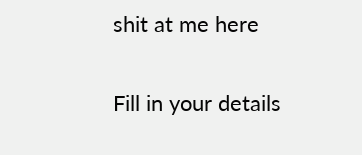shit at me here

Fill in your details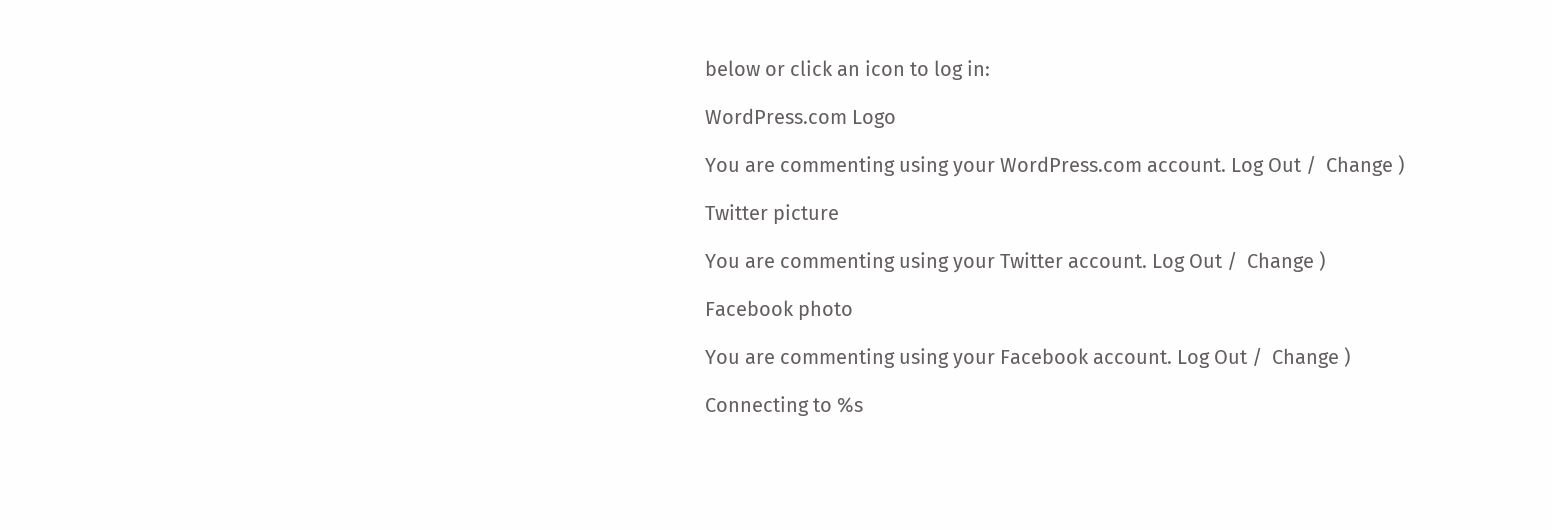below or click an icon to log in:

WordPress.com Logo

You are commenting using your WordPress.com account. Log Out /  Change )

Twitter picture

You are commenting using your Twitter account. Log Out /  Change )

Facebook photo

You are commenting using your Facebook account. Log Out /  Change )

Connecting to %s